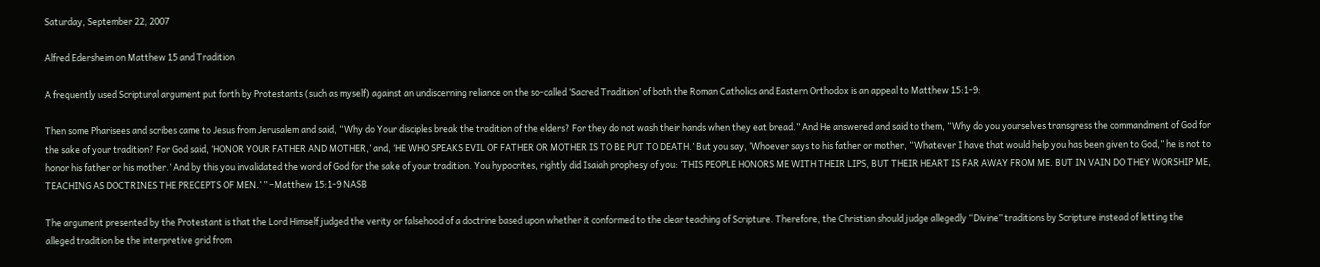Saturday, September 22, 2007

Alfred Edersheim on Matthew 15 and Tradition

A frequently used Scriptural argument put forth by Protestants (such as myself) against an undiscerning reliance on the so-called ‘Sacred Tradition’ of both the Roman Catholics and Eastern Orthodox is an appeal to Matthew 15:1-9:

Then some Pharisees and scribes came to Jesus from Jerusalem and said, “Why do Your disciples break the tradition of the elders? For they do not wash their hands when they eat bread.” And He answered and said to them, “Why do you yourselves transgress the commandment of God for the sake of your tradition? For God said, ‘HONOR YOUR FATHER AND MOTHER,’ and, ‘HE WHO SPEAKS EVIL OF FATHER OR MOTHER IS TO BE PUT TO DEATH.’ But you say, ‘Whoever says to his father or mother, “Whatever I have that would help you has been given to God,” he is not to honor his father or his mother.’ And by this you invalidated the word of God for the sake of your tradition. You hypocrites, rightly did Isaiah prophesy of you: ‘THIS PEOPLE HONORS ME WITH THEIR LIPS, BUT THEIR HEART IS FAR AWAY FROM ME. BUT IN VAIN DO THEY WORSHIP ME, TEACHING AS DOCTRINES THE PRECEPTS OF MEN.’ ” –Matthew 15:1-9 NASB

The argument presented by the Protestant is that the Lord Himself judged the verity or falsehood of a doctrine based upon whether it conformed to the clear teaching of Scripture. Therefore, the Christian should judge allegedly “Divine” traditions by Scripture instead of letting the alleged tradition be the interpretive grid from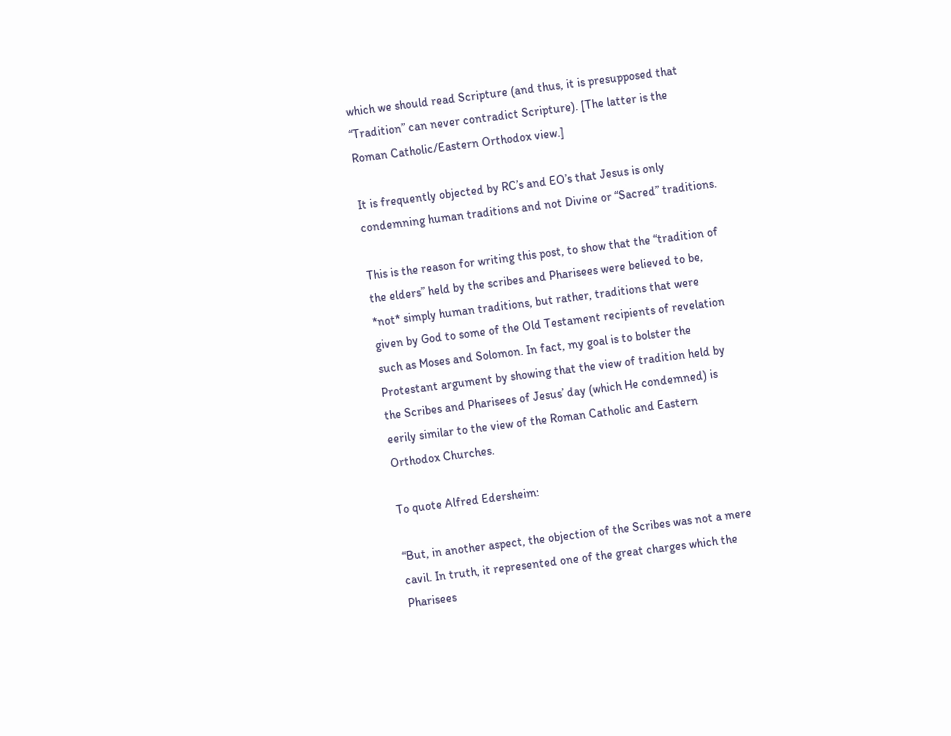which we should read Scripture (and thus, it is presupposed that “Tradition” can never contradict Scripture). [The latter is the Roman Catholic/Eastern Orthodox view.]

It is frequently objected by RC’s and EO’s that Jesus is only condemning human traditions and not Divine or “Sacred” traditions.

This is the reason for writing this post, to show that the “tradition of the elders” held by the scribes and Pharisees were believed to be, *not* simply human traditions, but rather, traditions that were given by God to some of the Old Testament recipients of revelation such as Moses and Solomon. In fact, my goal is to bolster the Protestant argument by showing that the view of tradition held by the Scribes and Pharisees of Jesus’ day (which He condemned) is eerily similar to the view of the Roman Catholic and Eastern Orthodox Churches.

To quote Alfred Edersheim:

“But, in another aspect, the objection of the Scribes was not a mere cavil. In truth, it represented one of the great charges which the Pharisees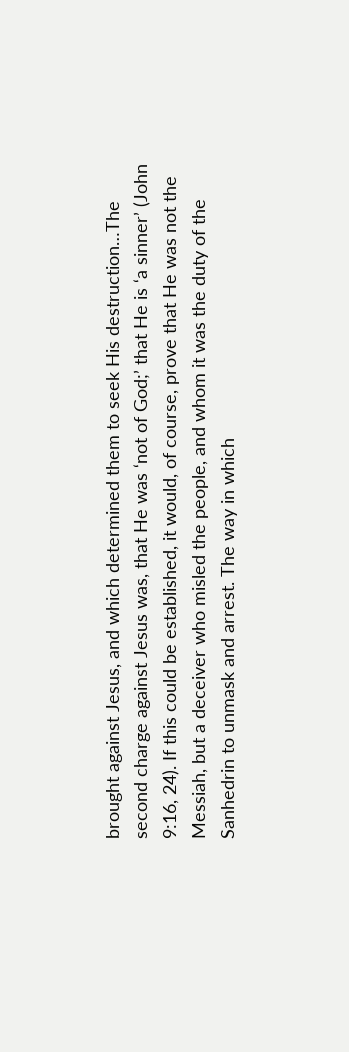brought against Jesus, and which determined them to seek His destruction…The second charge against Jesus was, that He was ‘not of God;’ that He is ‘a sinner’ (John 9:16, 24). If this could be established, it would, of course, prove that He was not the Messiah, but a deceiver who misled the people, and whom it was the duty of the Sanhedrin to unmask and arrest. The way in which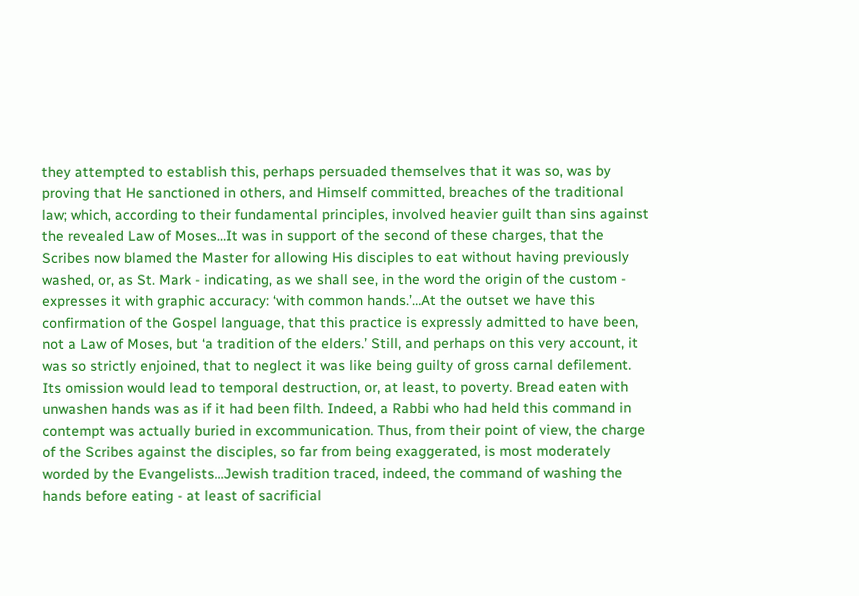they attempted to establish this, perhaps persuaded themselves that it was so, was by proving that He sanctioned in others, and Himself committed, breaches of the traditional law; which, according to their fundamental principles, involved heavier guilt than sins against the revealed Law of Moses…It was in support of the second of these charges, that the Scribes now blamed the Master for allowing His disciples to eat without having previously washed, or, as St. Mark - indicating, as we shall see, in the word the origin of the custom - expresses it with graphic accuracy: ‘with common hands.’…At the outset we have this confirmation of the Gospel language, that this practice is expressly admitted to have been, not a Law of Moses, but ‘a tradition of the elders.’ Still, and perhaps on this very account, it was so strictly enjoined, that to neglect it was like being guilty of gross carnal defilement. Its omission would lead to temporal destruction, or, at least, to poverty. Bread eaten with unwashen hands was as if it had been filth. Indeed, a Rabbi who had held this command in contempt was actually buried in excommunication. Thus, from their point of view, the charge of the Scribes against the disciples, so far from being exaggerated, is most moderately worded by the Evangelists…Jewish tradition traced, indeed, the command of washing the hands before eating - at least of sacrificial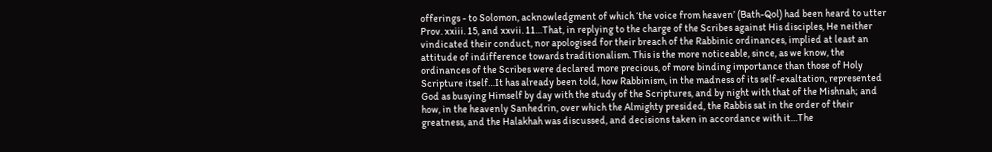offerings - to Solomon, acknowledgment of which ‘the voice from heaven’ (Bath-Qol) had been heard to utter Prov. xxiii. 15, and xxvii. 11…That, in replying to the charge of the Scribes against His disciples, He neither vindicated their conduct, nor apologised for their breach of the Rabbinic ordinances, implied at least an attitude of indifference towards traditionalism. This is the more noticeable, since, as we know, the ordinances of the Scribes were declared more precious, of more binding importance than those of Holy Scripture itself…It has already been told, how Rabbinism, in the madness of its self-exaltation, represented God as busying Himself by day with the study of the Scriptures, and by night with that of the Mishnah; and how, in the heavenly Sanhedrin, over which the Almighty presided, the Rabbis sat in the order of their greatness, and the Halakhah was discussed, and decisions taken in accordance with it…The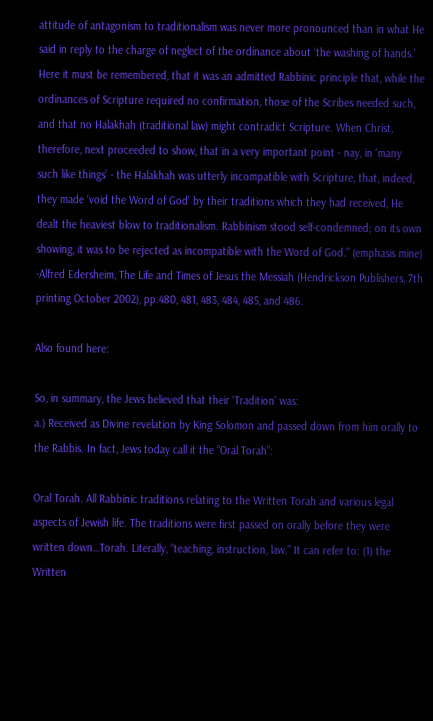attitude of antagonism to traditionalism was never more pronounced than in what He said in reply to the charge of neglect of the ordinance about ‘the washing of hands.’ Here it must be remembered, that it was an admitted Rabbinic principle that, while the ordinances of Scripture required no confirmation, those of the Scribes needed such, and that no Halakhah (traditional law) might contradict Scripture. When Christ, therefore, next proceeded to show, that in a very important point - nay, in ‘many such like things’ - the Halakhah was utterly incompatible with Scripture, that, indeed, they made ‘void the Word of God’ by their traditions which they had received, He dealt the heaviest blow to traditionalism. Rabbinism stood self-condemned; on its own showing, it was to be rejected as incompatible with the Word of God.” (emphasis mine)
-Alfred Edersheim, The Life and Times of Jesus the Messiah (Hendrickson Publishers, 7th printing October 2002), pp.480, 481, 483, 484, 485, and 486.

Also found here:

So, in summary, the Jews believed that their ‘Tradition’ was:
a.) Received as Divine revelation by King Solomon and passed down from him orally to the Rabbis. In fact, Jews today call it the “Oral Torah”:

Oral Torah. All Rabbinic traditions relating to the Written Torah and various legal aspects of Jewish life. The traditions were first passed on orally before they were written down…Torah. Literally, “teaching, instruction, law.” It can refer to: (1) the Written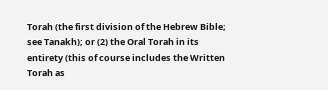Torah (the first division of the Hebrew Bible; see Tanakh); or (2) the Oral Torah in its entirety (this of course includes the Written Torah as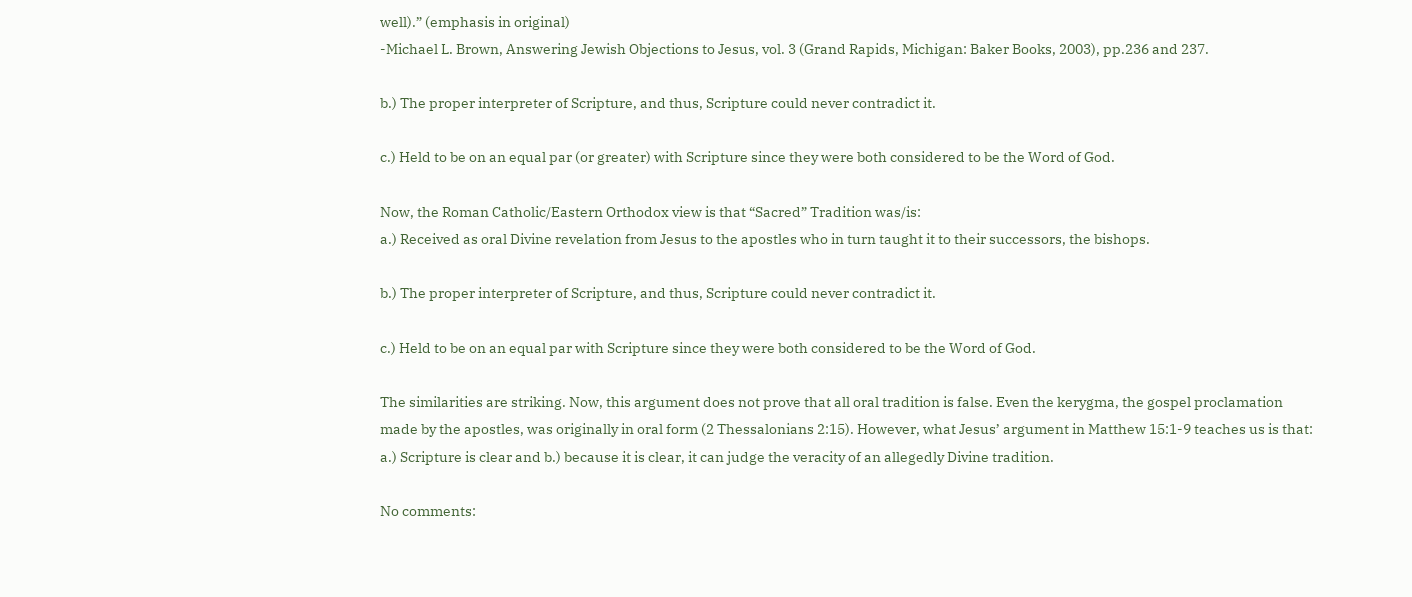well).” (emphasis in original)
-Michael L. Brown, Answering Jewish Objections to Jesus, vol. 3 (Grand Rapids, Michigan: Baker Books, 2003), pp.236 and 237.

b.) The proper interpreter of Scripture, and thus, Scripture could never contradict it.

c.) Held to be on an equal par (or greater) with Scripture since they were both considered to be the Word of God.

Now, the Roman Catholic/Eastern Orthodox view is that “Sacred” Tradition was/is:
a.) Received as oral Divine revelation from Jesus to the apostles who in turn taught it to their successors, the bishops.

b.) The proper interpreter of Scripture, and thus, Scripture could never contradict it.

c.) Held to be on an equal par with Scripture since they were both considered to be the Word of God.

The similarities are striking. Now, this argument does not prove that all oral tradition is false. Even the kerygma, the gospel proclamation made by the apostles, was originally in oral form (2 Thessalonians 2:15). However, what Jesus’ argument in Matthew 15:1-9 teaches us is that: a.) Scripture is clear and b.) because it is clear, it can judge the veracity of an allegedly Divine tradition.

No comments: